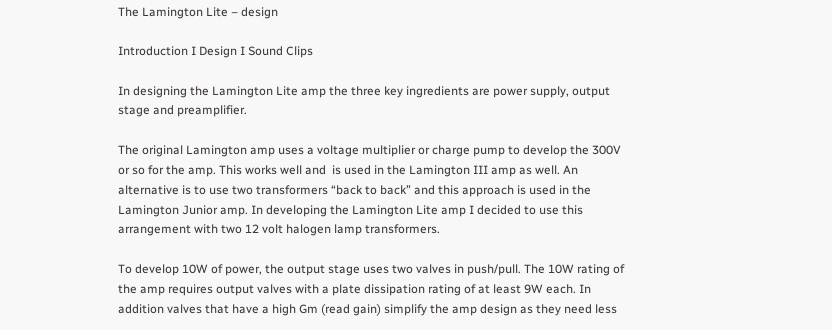The Lamington Lite – design

Introduction I Design I Sound Clips

In designing the Lamington Lite amp the three key ingredients are power supply, output stage and preamplifier.

The original Lamington amp uses a voltage multiplier or charge pump to develop the 300V or so for the amp. This works well and  is used in the Lamington III amp as well. An alternative is to use two transformers “back to back” and this approach is used in the Lamington Junior amp. In developing the Lamington Lite amp I decided to use this arrangement with two 12 volt halogen lamp transformers.

To develop 10W of power, the output stage uses two valves in push/pull. The 10W rating of the amp requires output valves with a plate dissipation rating of at least 9W each. In addition valves that have a high Gm (read gain) simplify the amp design as they need less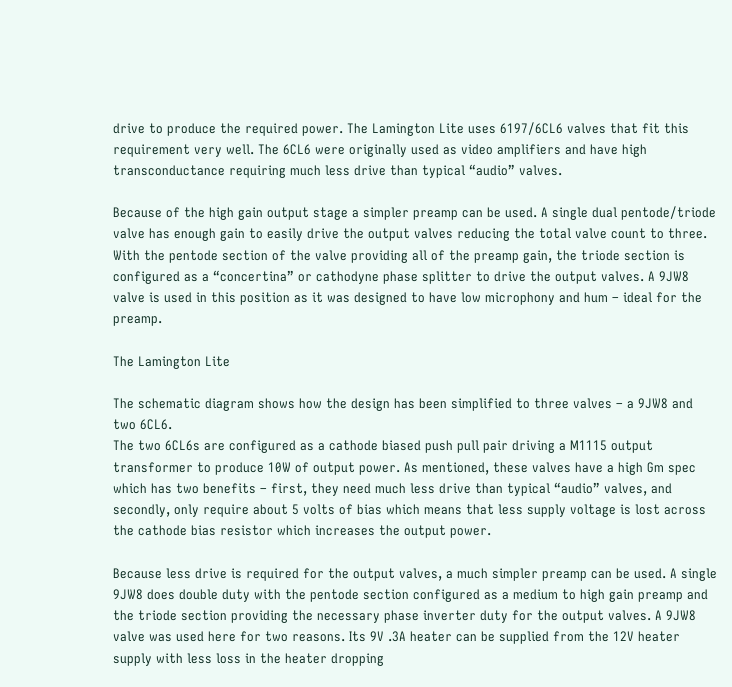drive to produce the required power. The Lamington Lite uses 6197/6CL6 valves that fit this requirement very well. The 6CL6 were originally used as video amplifiers and have high transconductance requiring much less drive than typical “audio” valves.

Because of the high gain output stage a simpler preamp can be used. A single dual pentode/triode valve has enough gain to easily drive the output valves reducing the total valve count to three. With the pentode section of the valve providing all of the preamp gain, the triode section is configured as a “concertina” or cathodyne phase splitter to drive the output valves. A 9JW8 valve is used in this position as it was designed to have low microphony and hum – ideal for the preamp.

The Lamington Lite

The schematic diagram shows how the design has been simplified to three valves – a 9JW8 and two 6CL6.
The two 6CL6s are configured as a cathode biased push pull pair driving a M1115 output transformer to produce 10W of output power. As mentioned, these valves have a high Gm spec which has two benefits – first, they need much less drive than typical “audio” valves, and secondly, only require about 5 volts of bias which means that less supply voltage is lost across the cathode bias resistor which increases the output power.

Because less drive is required for the output valves, a much simpler preamp can be used. A single 9JW8 does double duty with the pentode section configured as a medium to high gain preamp and the triode section providing the necessary phase inverter duty for the output valves. A 9JW8 valve was used here for two reasons. Its 9V .3A heater can be supplied from the 12V heater supply with less loss in the heater dropping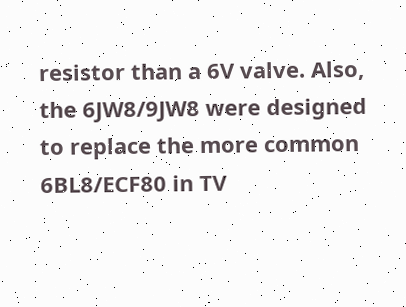resistor than a 6V valve. Also, the 6JW8/9JW8 were designed to replace the more common 6BL8/ECF80 in TV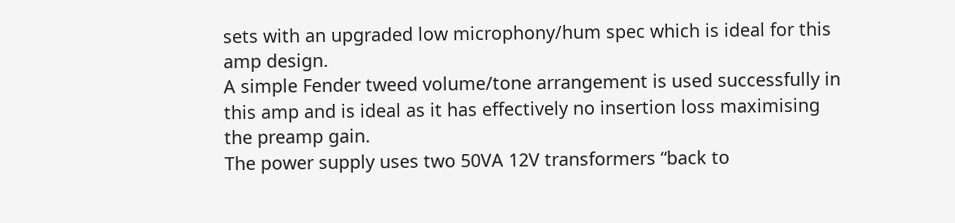sets with an upgraded low microphony/hum spec which is ideal for this amp design.
A simple Fender tweed volume/tone arrangement is used successfully in this amp and is ideal as it has effectively no insertion loss maximising the preamp gain.
The power supply uses two 50VA 12V transformers “back to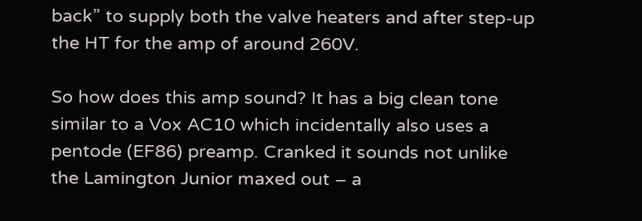back” to supply both the valve heaters and after step-up the HT for the amp of around 260V.

So how does this amp sound? It has a big clean tone similar to a Vox AC10 which incidentally also uses a pentode (EF86) preamp. Cranked it sounds not unlike the Lamington Junior maxed out – a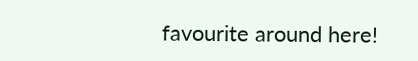favourite around here!